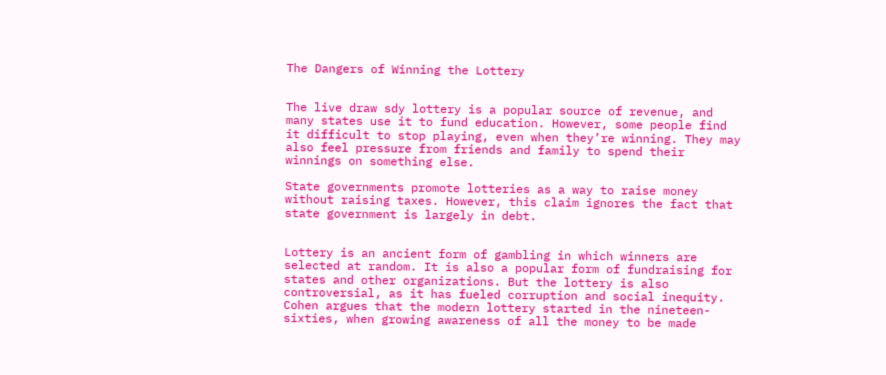The Dangers of Winning the Lottery


The live draw sdy lottery is a popular source of revenue, and many states use it to fund education. However, some people find it difficult to stop playing, even when they’re winning. They may also feel pressure from friends and family to spend their winnings on something else.

State governments promote lotteries as a way to raise money without raising taxes. However, this claim ignores the fact that state government is largely in debt.


Lottery is an ancient form of gambling in which winners are selected at random. It is also a popular form of fundraising for states and other organizations. But the lottery is also controversial, as it has fueled corruption and social inequity. Cohen argues that the modern lottery started in the nineteen-sixties, when growing awareness of all the money to be made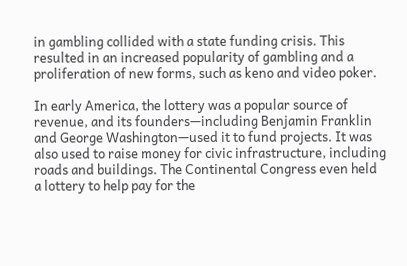in gambling collided with a state funding crisis. This resulted in an increased popularity of gambling and a proliferation of new forms, such as keno and video poker.

In early America, the lottery was a popular source of revenue, and its founders—including Benjamin Franklin and George Washington—used it to fund projects. It was also used to raise money for civic infrastructure, including roads and buildings. The Continental Congress even held a lottery to help pay for the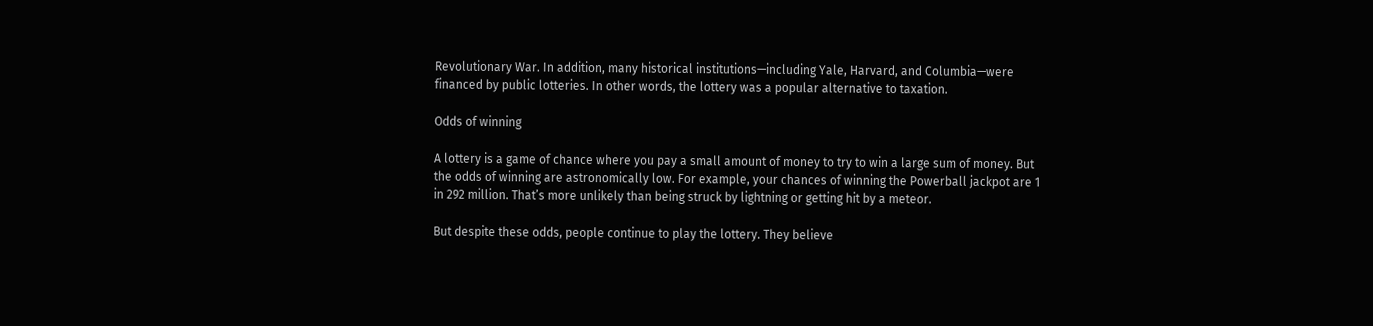Revolutionary War. In addition, many historical institutions—including Yale, Harvard, and Columbia—were financed by public lotteries. In other words, the lottery was a popular alternative to taxation.

Odds of winning

A lottery is a game of chance where you pay a small amount of money to try to win a large sum of money. But the odds of winning are astronomically low. For example, your chances of winning the Powerball jackpot are 1 in 292 million. That’s more unlikely than being struck by lightning or getting hit by a meteor.

But despite these odds, people continue to play the lottery. They believe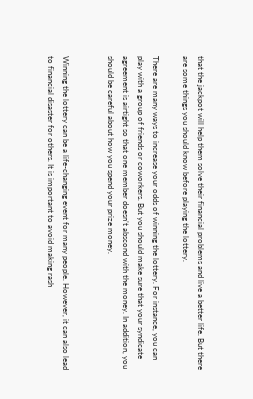that the jackpot will help them solve their financial problems and live a better life. But there are some things you should know before playing the lottery.

There are many ways to increase your odds of winning the lottery. For instance, you can play with a group of friends or coworkers. But you should make sure that your syndicate agreement is airtight so that one member doesn’t abscond with the money. In addition, you should be careful about how you spend your prize money.


Winning the lottery can be a life-changing event for many people. However, it can also lead to financial disaster for others. It is important to avoid making rash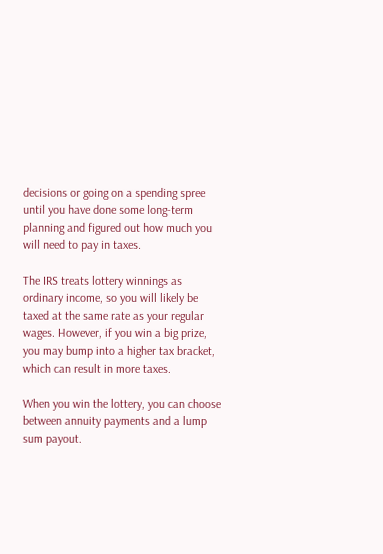decisions or going on a spending spree until you have done some long-term planning and figured out how much you will need to pay in taxes.

The IRS treats lottery winnings as ordinary income, so you will likely be taxed at the same rate as your regular wages. However, if you win a big prize, you may bump into a higher tax bracket, which can result in more taxes.

When you win the lottery, you can choose between annuity payments and a lump sum payout.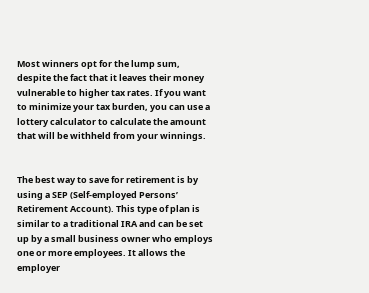Most winners opt for the lump sum, despite the fact that it leaves their money vulnerable to higher tax rates. If you want to minimize your tax burden, you can use a lottery calculator to calculate the amount that will be withheld from your winnings.


The best way to save for retirement is by using a SEP (Self-employed Persons’ Retirement Account). This type of plan is similar to a traditional IRA and can be set up by a small business owner who employs one or more employees. It allows the employer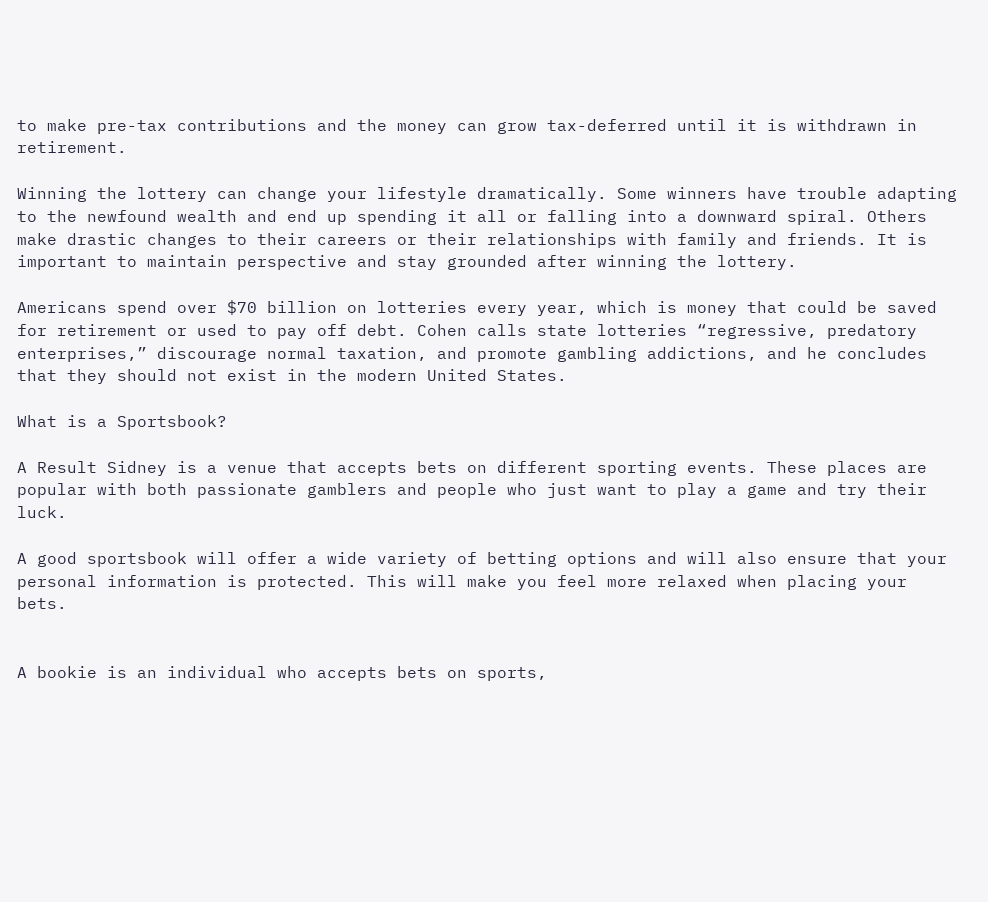to make pre-tax contributions and the money can grow tax-deferred until it is withdrawn in retirement.

Winning the lottery can change your lifestyle dramatically. Some winners have trouble adapting to the newfound wealth and end up spending it all or falling into a downward spiral. Others make drastic changes to their careers or their relationships with family and friends. It is important to maintain perspective and stay grounded after winning the lottery.

Americans spend over $70 billion on lotteries every year, which is money that could be saved for retirement or used to pay off debt. Cohen calls state lotteries “regressive, predatory enterprises,” discourage normal taxation, and promote gambling addictions, and he concludes that they should not exist in the modern United States.

What is a Sportsbook?

A Result Sidney is a venue that accepts bets on different sporting events. These places are popular with both passionate gamblers and people who just want to play a game and try their luck.

A good sportsbook will offer a wide variety of betting options and will also ensure that your personal information is protected. This will make you feel more relaxed when placing your bets.


A bookie is an individual who accepts bets on sports,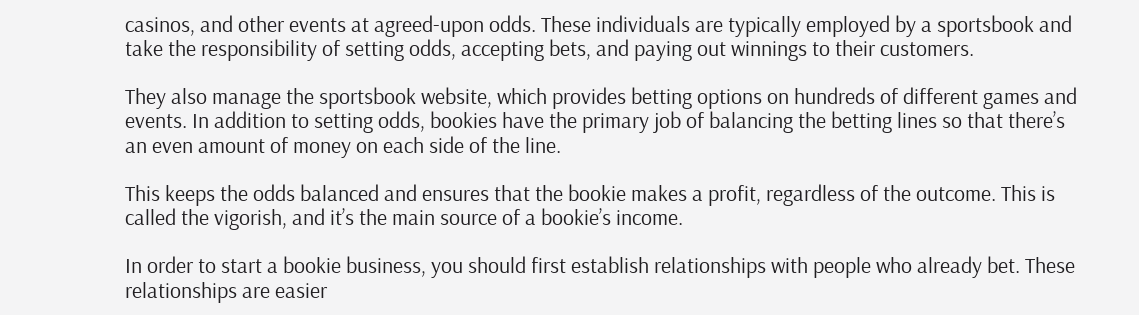casinos, and other events at agreed-upon odds. These individuals are typically employed by a sportsbook and take the responsibility of setting odds, accepting bets, and paying out winnings to their customers.

They also manage the sportsbook website, which provides betting options on hundreds of different games and events. In addition to setting odds, bookies have the primary job of balancing the betting lines so that there’s an even amount of money on each side of the line.

This keeps the odds balanced and ensures that the bookie makes a profit, regardless of the outcome. This is called the vigorish, and it’s the main source of a bookie’s income.

In order to start a bookie business, you should first establish relationships with people who already bet. These relationships are easier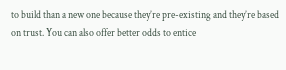to build than a new one because they’re pre-existing and they’re based on trust. You can also offer better odds to entice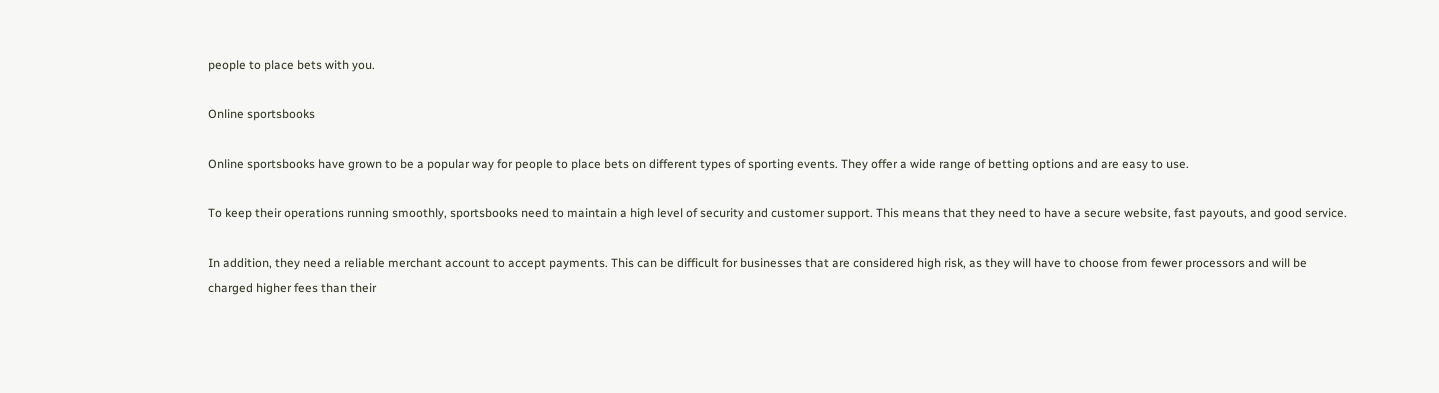people to place bets with you.

Online sportsbooks

Online sportsbooks have grown to be a popular way for people to place bets on different types of sporting events. They offer a wide range of betting options and are easy to use.

To keep their operations running smoothly, sportsbooks need to maintain a high level of security and customer support. This means that they need to have a secure website, fast payouts, and good service.

In addition, they need a reliable merchant account to accept payments. This can be difficult for businesses that are considered high risk, as they will have to choose from fewer processors and will be charged higher fees than their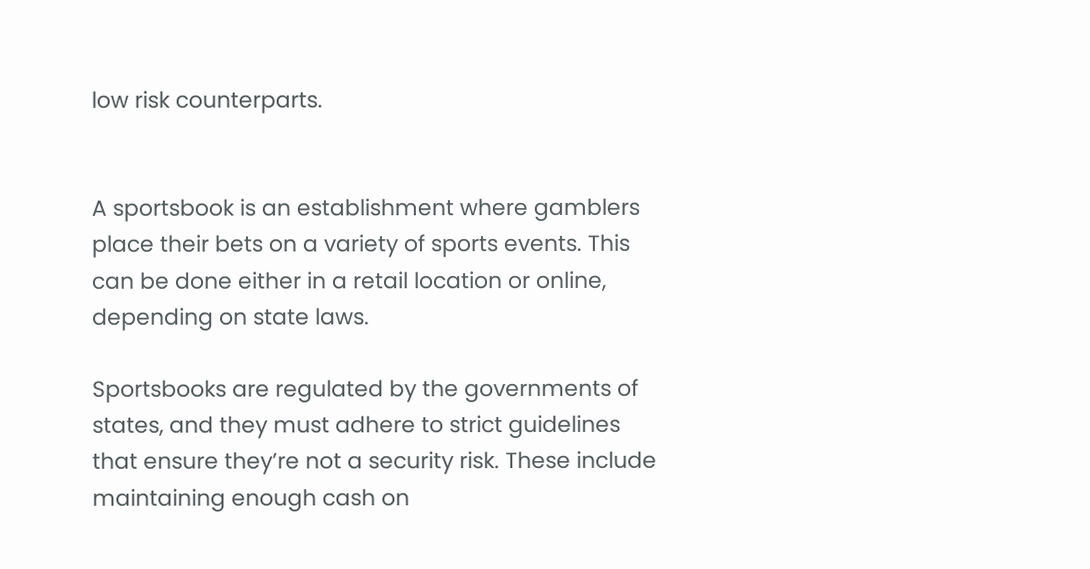low risk counterparts.


A sportsbook is an establishment where gamblers place their bets on a variety of sports events. This can be done either in a retail location or online, depending on state laws.

Sportsbooks are regulated by the governments of states, and they must adhere to strict guidelines that ensure they’re not a security risk. These include maintaining enough cash on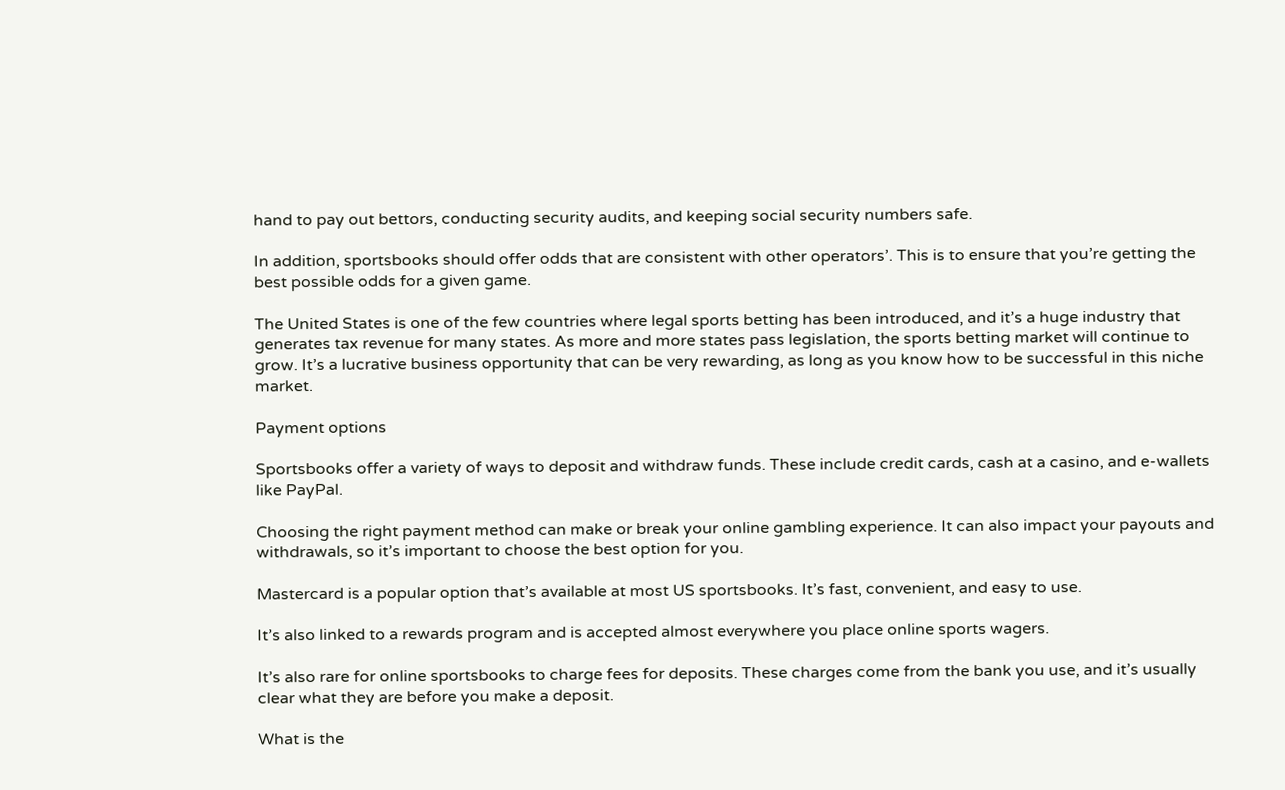hand to pay out bettors, conducting security audits, and keeping social security numbers safe.

In addition, sportsbooks should offer odds that are consistent with other operators’. This is to ensure that you’re getting the best possible odds for a given game.

The United States is one of the few countries where legal sports betting has been introduced, and it’s a huge industry that generates tax revenue for many states. As more and more states pass legislation, the sports betting market will continue to grow. It’s a lucrative business opportunity that can be very rewarding, as long as you know how to be successful in this niche market.

Payment options

Sportsbooks offer a variety of ways to deposit and withdraw funds. These include credit cards, cash at a casino, and e-wallets like PayPal.

Choosing the right payment method can make or break your online gambling experience. It can also impact your payouts and withdrawals, so it’s important to choose the best option for you.

Mastercard is a popular option that’s available at most US sportsbooks. It’s fast, convenient, and easy to use.

It’s also linked to a rewards program and is accepted almost everywhere you place online sports wagers.

It’s also rare for online sportsbooks to charge fees for deposits. These charges come from the bank you use, and it’s usually clear what they are before you make a deposit.

What is the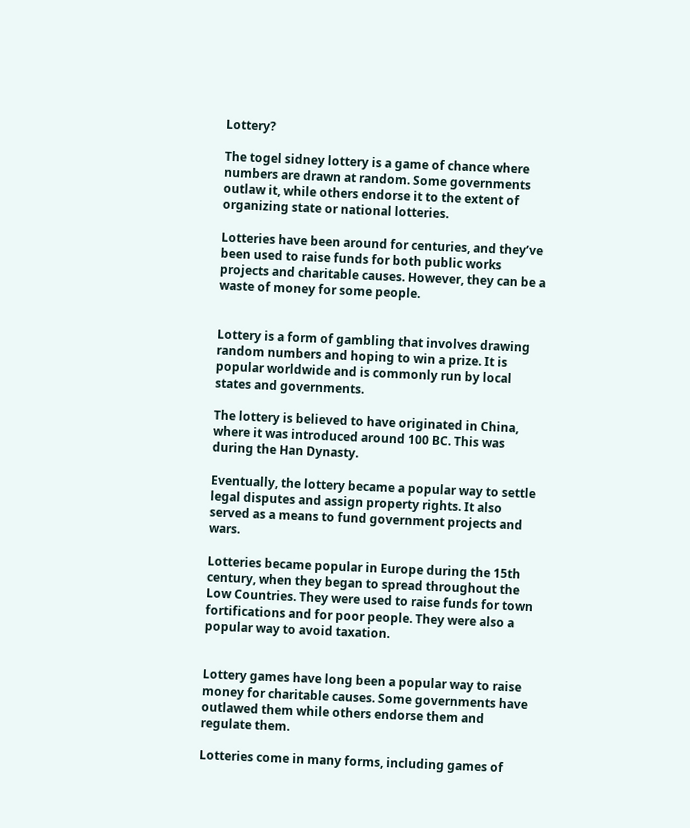Lottery?

The togel sidney lottery is a game of chance where numbers are drawn at random. Some governments outlaw it, while others endorse it to the extent of organizing state or national lotteries.

Lotteries have been around for centuries, and they’ve been used to raise funds for both public works projects and charitable causes. However, they can be a waste of money for some people.


Lottery is a form of gambling that involves drawing random numbers and hoping to win a prize. It is popular worldwide and is commonly run by local states and governments.

The lottery is believed to have originated in China, where it was introduced around 100 BC. This was during the Han Dynasty.

Eventually, the lottery became a popular way to settle legal disputes and assign property rights. It also served as a means to fund government projects and wars.

Lotteries became popular in Europe during the 15th century, when they began to spread throughout the Low Countries. They were used to raise funds for town fortifications and for poor people. They were also a popular way to avoid taxation.


Lottery games have long been a popular way to raise money for charitable causes. Some governments have outlawed them while others endorse them and regulate them.

Lotteries come in many forms, including games of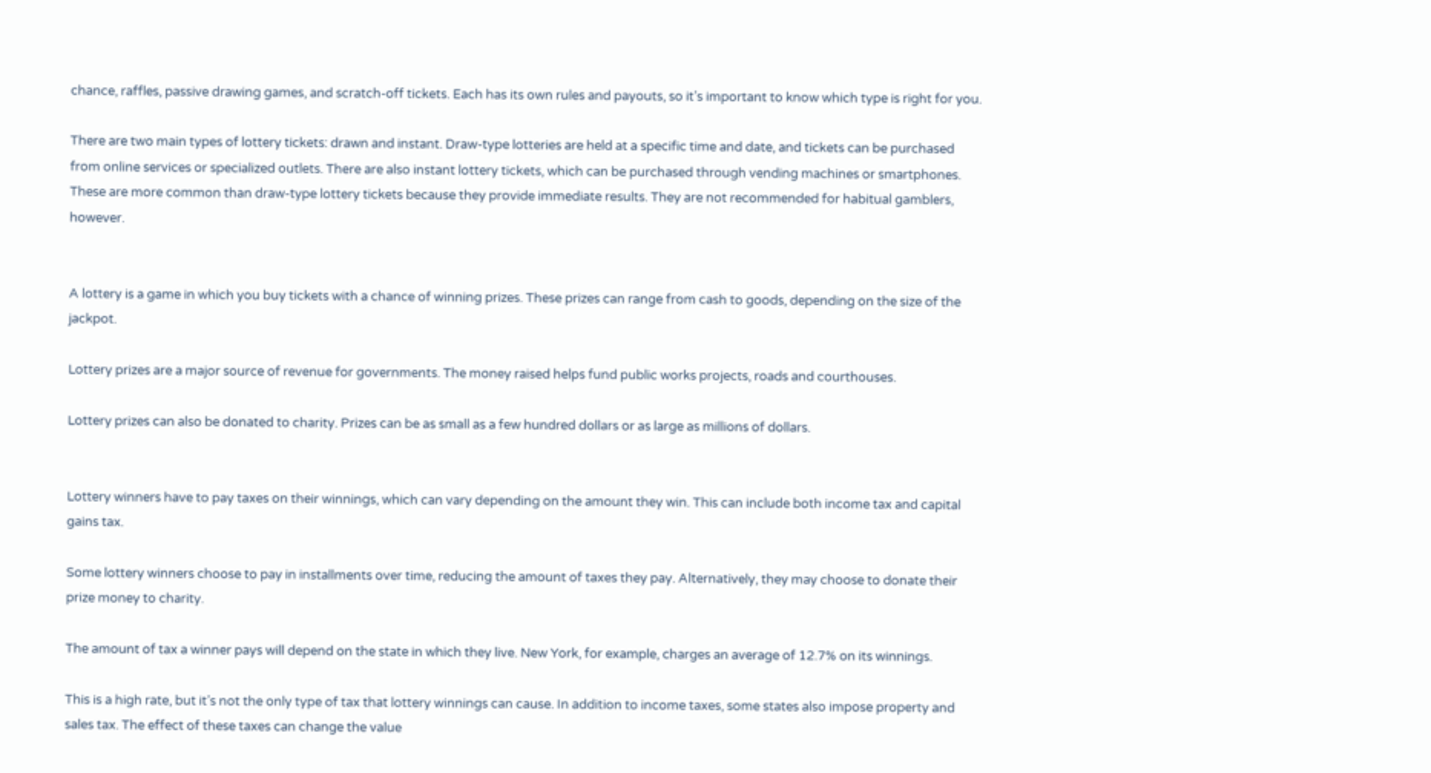chance, raffles, passive drawing games, and scratch-off tickets. Each has its own rules and payouts, so it’s important to know which type is right for you.

There are two main types of lottery tickets: drawn and instant. Draw-type lotteries are held at a specific time and date, and tickets can be purchased from online services or specialized outlets. There are also instant lottery tickets, which can be purchased through vending machines or smartphones. These are more common than draw-type lottery tickets because they provide immediate results. They are not recommended for habitual gamblers, however.


A lottery is a game in which you buy tickets with a chance of winning prizes. These prizes can range from cash to goods, depending on the size of the jackpot.

Lottery prizes are a major source of revenue for governments. The money raised helps fund public works projects, roads and courthouses.

Lottery prizes can also be donated to charity. Prizes can be as small as a few hundred dollars or as large as millions of dollars.


Lottery winners have to pay taxes on their winnings, which can vary depending on the amount they win. This can include both income tax and capital gains tax.

Some lottery winners choose to pay in installments over time, reducing the amount of taxes they pay. Alternatively, they may choose to donate their prize money to charity.

The amount of tax a winner pays will depend on the state in which they live. New York, for example, charges an average of 12.7% on its winnings.

This is a high rate, but it’s not the only type of tax that lottery winnings can cause. In addition to income taxes, some states also impose property and sales tax. The effect of these taxes can change the value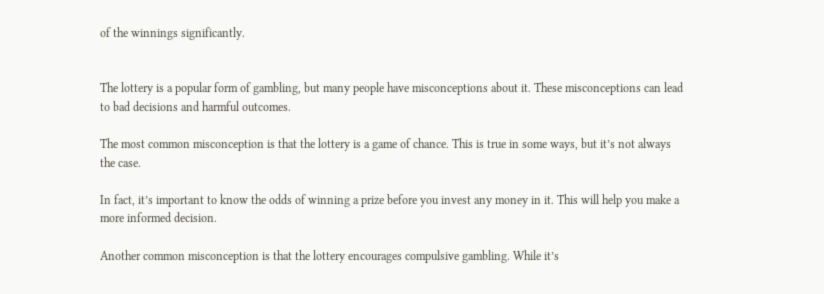of the winnings significantly.


The lottery is a popular form of gambling, but many people have misconceptions about it. These misconceptions can lead to bad decisions and harmful outcomes.

The most common misconception is that the lottery is a game of chance. This is true in some ways, but it’s not always the case.

In fact, it’s important to know the odds of winning a prize before you invest any money in it. This will help you make a more informed decision.

Another common misconception is that the lottery encourages compulsive gambling. While it’s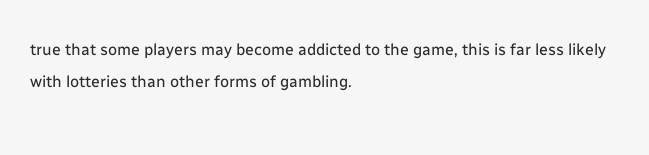true that some players may become addicted to the game, this is far less likely with lotteries than other forms of gambling.